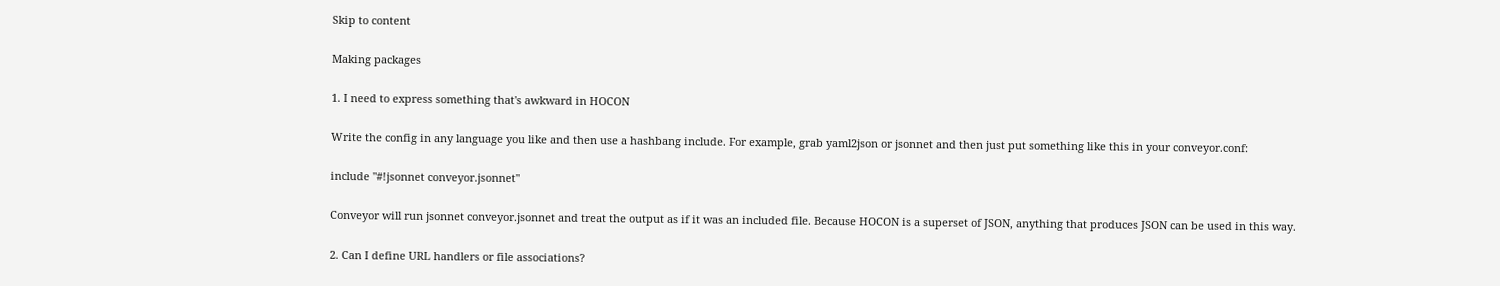Skip to content

Making packages

1. I need to express something that's awkward in HOCON

Write the config in any language you like and then use a hashbang include. For example, grab yaml2json or jsonnet and then just put something like this in your conveyor.conf:

include "#!jsonnet conveyor.jsonnet"

Conveyor will run jsonnet conveyor.jsonnet and treat the output as if it was an included file. Because HOCON is a superset of JSON, anything that produces JSON can be used in this way.

2. Can I define URL handlers or file associations?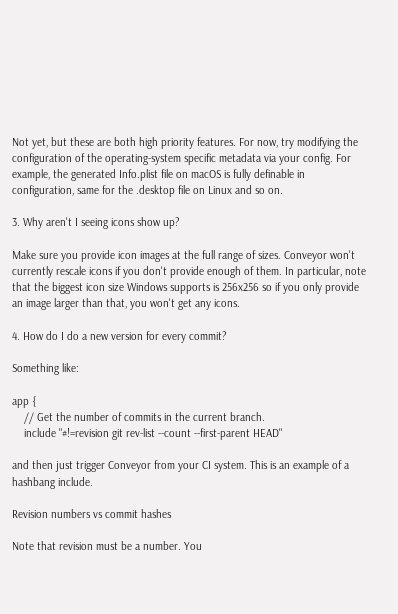Not yet, but these are both high priority features. For now, try modifying the configuration of the operating-system specific metadata via your config. For example, the generated Info.plist file on macOS is fully definable in configuration, same for the .desktop file on Linux and so on.

3. Why aren't I seeing icons show up?

Make sure you provide icon images at the full range of sizes. Conveyor won't currently rescale icons if you don't provide enough of them. In particular, note that the biggest icon size Windows supports is 256x256 so if you only provide an image larger than that, you won't get any icons.

4. How do I do a new version for every commit?

Something like:

app {
    // Get the number of commits in the current branch.
    include "#!=revision git rev-list --count --first-parent HEAD"

and then just trigger Conveyor from your CI system. This is an example of a hashbang include.

Revision numbers vs commit hashes

Note that revision must be a number. You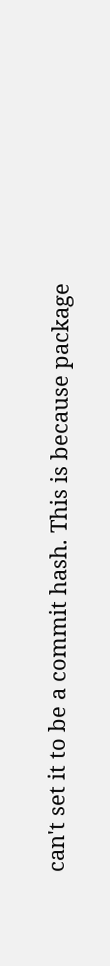can't set it to be a commit hash. This is because package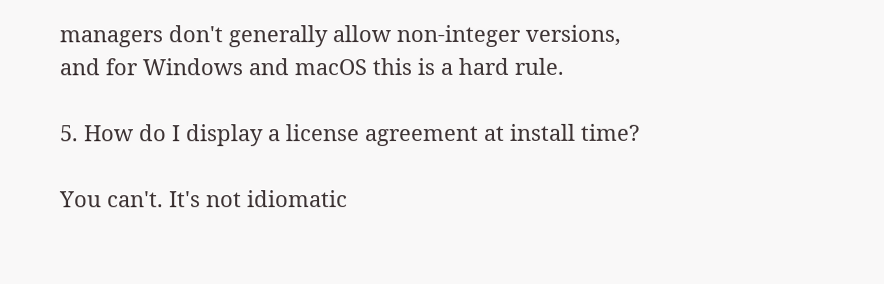managers don't generally allow non-integer versions, and for Windows and macOS this is a hard rule.

5. How do I display a license agreement at install time?

You can't. It's not idiomatic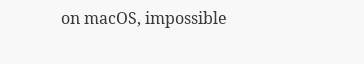on macOS, impossible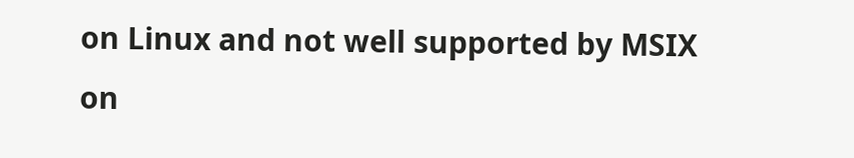on Linux and not well supported by MSIX on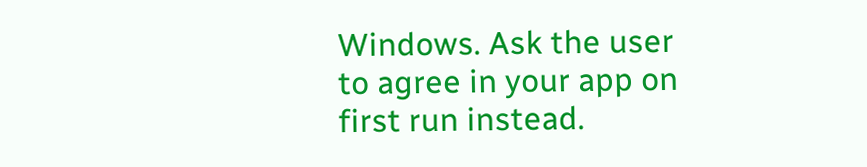Windows. Ask the user to agree in your app on first run instead.